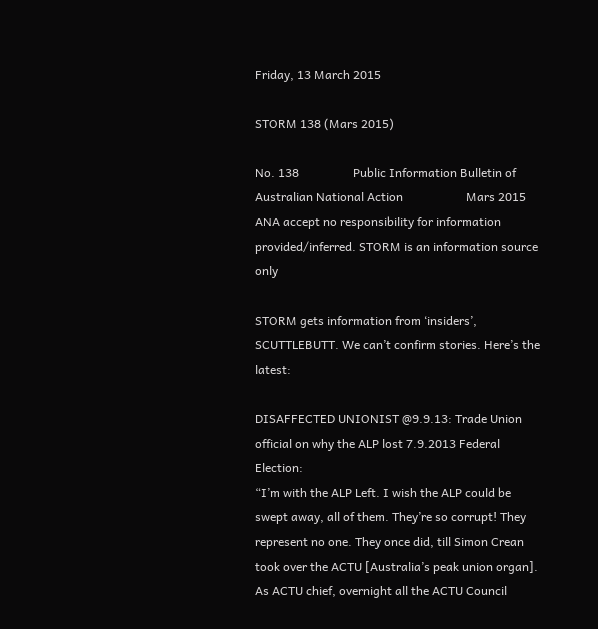Friday, 13 March 2015

STORM 138 (Mars 2015)

No. 138                  Public Information Bulletin of Australian National Action                     Mars 2015
ANA accept no responsibility for information provided/inferred. STORM is an information source only

STORM gets information from ‘insiders’, SCUTTLEBUTT. We can’t confirm stories. Here’s the latest:

DISAFFECTED UNIONIST @9.9.13: Trade Union official on why the ALP lost 7.9.2013 Federal Election:
“I’m with the ALP Left. I wish the ALP could be swept away, all of them. They’re so corrupt! They represent no one. They once did, till Simon Crean took over the ACTU [Australia’s peak union organ]. As ACTU chief, overnight all the ACTU Council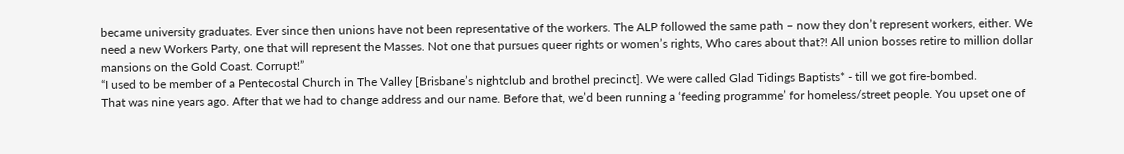became university graduates. Ever since then unions have not been representative of the workers. The ALP followed the same path – now they don’t represent workers, either. We need a new Workers Party, one that will represent the Masses. Not one that pursues queer rights or women’s rights, Who cares about that?! All union bosses retire to million dollar mansions on the Gold Coast. Corrupt!”
“I used to be member of a Pentecostal Church in The Valley [Brisbane’s nightclub and brothel precinct]. We were called Glad Tidings Baptists* - till we got fire-bombed.
That was nine years ago. After that we had to change address and our name. Before that, we’d been running a ‘feeding programme’ for homeless/street people. You upset one of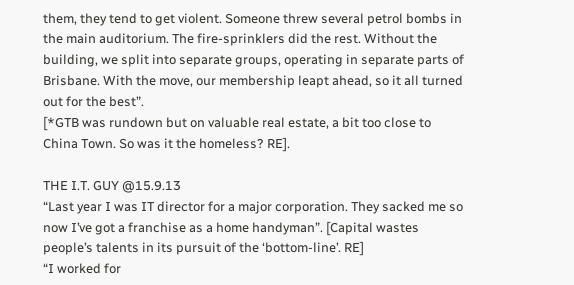them, they tend to get violent. Someone threw several petrol bombs in the main auditorium. The fire-sprinklers did the rest. Without the building, we split into separate groups, operating in separate parts of Brisbane. With the move, our membership leapt ahead, so it all turned out for the best”.
[*GTB was rundown but on valuable real estate, a bit too close to China Town. So was it the homeless? RE].

THE I.T. GUY @15.9.13
“Last year I was IT director for a major corporation. They sacked me so now I’ve got a franchise as a home handyman”. [Capital wastes people’s talents in its pursuit of the ‘bottom-line’. RE]
“I worked for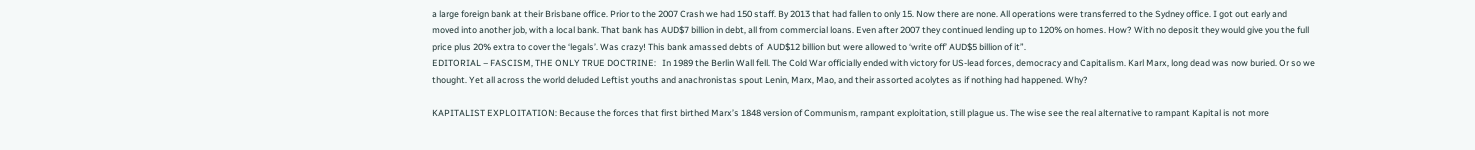a large foreign bank at their Brisbane office. Prior to the 2007 Crash we had 150 staff. By 2013 that had fallen to only 15. Now there are none. All operations were transferred to the Sydney office. I got out early and moved into another job, with a local bank. That bank has AUD$7 billion in debt, all from commercial loans. Even after 2007 they continued lending up to 120% on homes. How? With no deposit they would give you the full price plus 20% extra to cover the ‘legals’. Was crazy! This bank amassed debts of  AUD$12 billion but were allowed to ‘write off’ AUD$5 billion of it”.
EDITORIAL – FASCISM, THE ONLY TRUE DOCTRINE:   In 1989 the Berlin Wall fell. The Cold War officially ended with victory for US-lead forces, democracy and Capitalism. Karl Marx, long dead was now buried. Or so we thought. Yet all across the world deluded Leftist youths and anachronistas spout Lenin, Marx, Mao, and their assorted acolytes as if nothing had happened. Why?

KAPITALIST EXPLOITATION: Because the forces that first birthed Marx’s 1848 version of Communism, rampant exploitation, still plague us. The wise see the real alternative to rampant Kapital is not more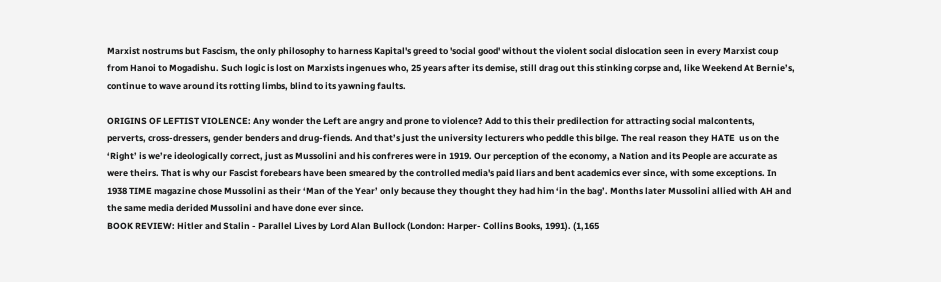Marxist nostrums but Fascism, the only philosophy to harness Kapital's greed to 'social good' without the violent social dislocation seen in every Marxist coup from Hanoi to Mogadishu. Such logic is lost on Marxists ingenues who, 25 years after its demise, still drag out this stinking corpse and, like Weekend At Bernie’s, continue to wave around its rotting limbs, blind to its yawning faults.

ORIGINS OF LEFTIST VIOLENCE: Any wonder the Left are angry and prone to violence? Add to this their predilection for attracting social malcontents, perverts, cross-dressers, gender benders and drug-fiends. And that’s just the university lecturers who peddle this bilge. The real reason they HATE  us on the ‘Right’ is we’re ideologically correct, just as Mussolini and his confreres were in 1919. Our perception of the economy, a Nation and its People are accurate as were theirs. That is why our Fascist forebears have been smeared by the controlled media's paid liars and bent academics ever since, with some exceptions. In 1938 TIME magazine chose Mussolini as their ‘Man of the Year’ only because they thought they had him ‘in the bag’. Months later Mussolini allied with AH and the same media derided Mussolini and have done ever since.
BOOK REVIEW: Hitler and Stalin - Parallel Lives by Lord Alan Bullock (London: Harper- Collins Books, 1991). (1,165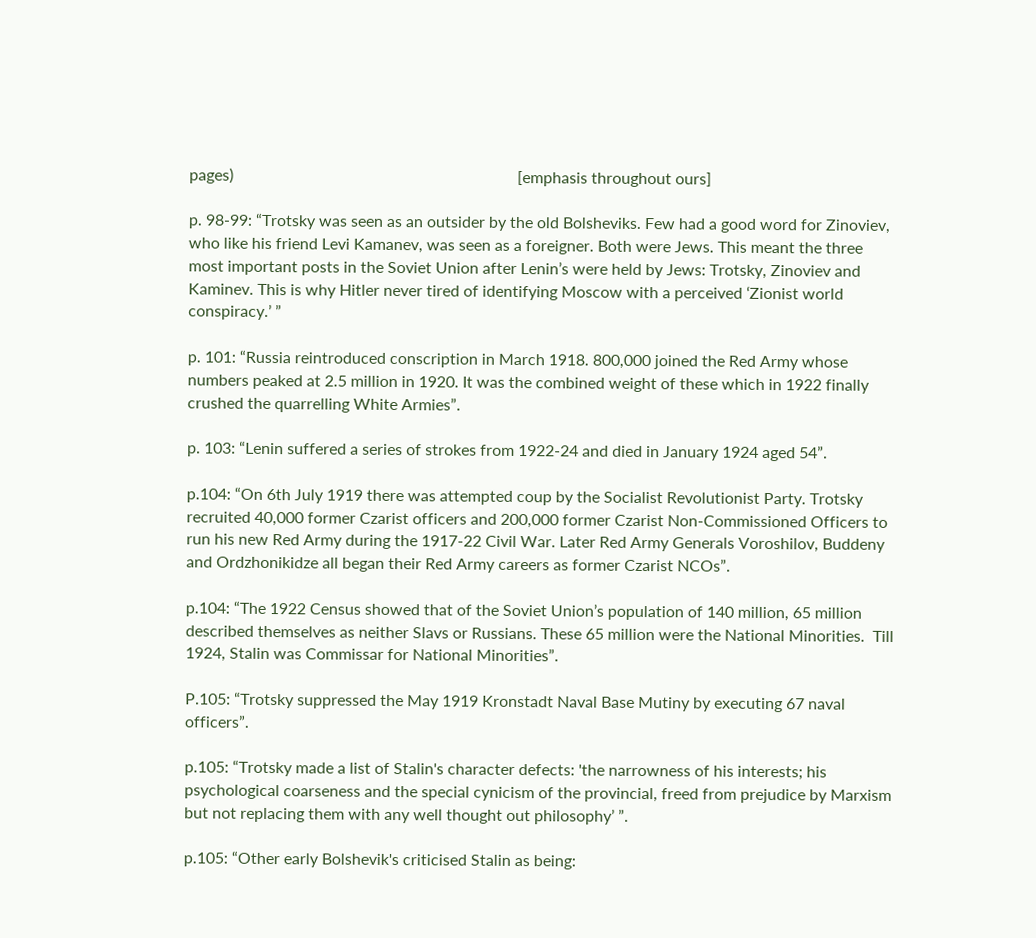pages)                                                                       [emphasis throughout ours]

p. 98-99: “Trotsky was seen as an outsider by the old Bolsheviks. Few had a good word for Zinoviev, who like his friend Levi Kamanev, was seen as a foreigner. Both were Jews. This meant the three most important posts in the Soviet Union after Lenin’s were held by Jews: Trotsky, Zinoviev and Kaminev. This is why Hitler never tired of identifying Moscow with a perceived ‘Zionist world conspiracy.’ ”

p. 101: “Russia reintroduced conscription in March 1918. 800,000 joined the Red Army whose numbers peaked at 2.5 million in 1920. It was the combined weight of these which in 1922 finally crushed the quarrelling White Armies”.

p. 103: “Lenin suffered a series of strokes from 1922-24 and died in January 1924 aged 54”.

p.104: “On 6th July 1919 there was attempted coup by the Socialist Revolutionist Party. Trotsky recruited 40,000 former Czarist officers and 200,000 former Czarist Non-Commissioned Officers to run his new Red Army during the 1917-22 Civil War. Later Red Army Generals Voroshilov, Buddeny and Ordzhonikidze all began their Red Army careers as former Czarist NCOs”.

p.104: “The 1922 Census showed that of the Soviet Union’s population of 140 million, 65 million described themselves as neither Slavs or Russians. These 65 million were the National Minorities.  Till 1924, Stalin was Commissar for National Minorities”.

P.105: “Trotsky suppressed the May 1919 Kronstadt Naval Base Mutiny by executing 67 naval officers”.

p.105: “Trotsky made a list of Stalin's character defects: 'the narrowness of his interests; his psychological coarseness and the special cynicism of the provincial, freed from prejudice by Marxism but not replacing them with any well thought out philosophy’ ”.

p.105: “Other early Bolshevik's criticised Stalin as being: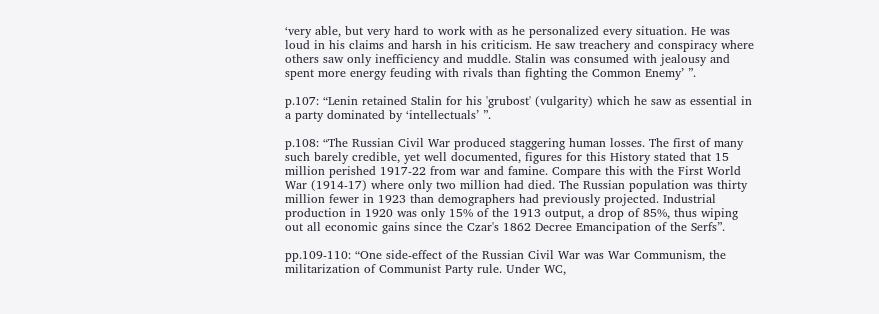‘very able, but very hard to work with as he personalized every situation. He was loud in his claims and harsh in his criticism. He saw treachery and conspiracy where others saw only inefficiency and muddle. Stalin was consumed with jealousy and spent more energy feuding with rivals than fighting the Common Enemy’ ”.

p.107: “Lenin retained Stalin for his 'grubost' (vulgarity) which he saw as essential in a party dominated by ‘intellectuals’ ”.

p.108: “The Russian Civil War produced staggering human losses. The first of many such barely credible, yet well documented, figures for this History stated that 15 million perished 1917-22 from war and famine. Compare this with the First World War (1914-17) where only two million had died. The Russian population was thirty million fewer in 1923 than demographers had previously projected. Industrial production in 1920 was only 15% of the 1913 output, a drop of 85%, thus wiping out all economic gains since the Czar's 1862 Decree Emancipation of the Serfs”.

pp.109-110: “One side-effect of the Russian Civil War was War Communism, the militarization of Communist Party rule. Under WC,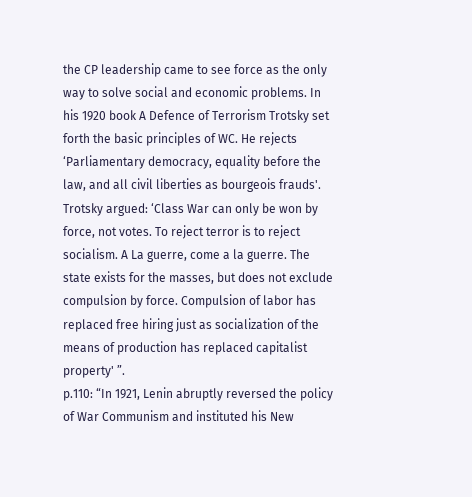the CP leadership came to see force as the only way to solve social and economic problems. In his 1920 book A Defence of Terrorism Trotsky set forth the basic principles of WC. He rejects ‘Parliamentary democracy, equality before the law, and all civil liberties as bourgeois frauds'. Trotsky argued: ‘Class War can only be won by force, not votes. To reject terror is to reject socialism. A La guerre, come a la guerre. The state exists for the masses, but does not exclude compulsion by force. Compulsion of labor has replaced free hiring just as socialization of the means of production has replaced capitalist property' ”.
p.110: “In 1921, Lenin abruptly reversed the policy of War Communism and instituted his New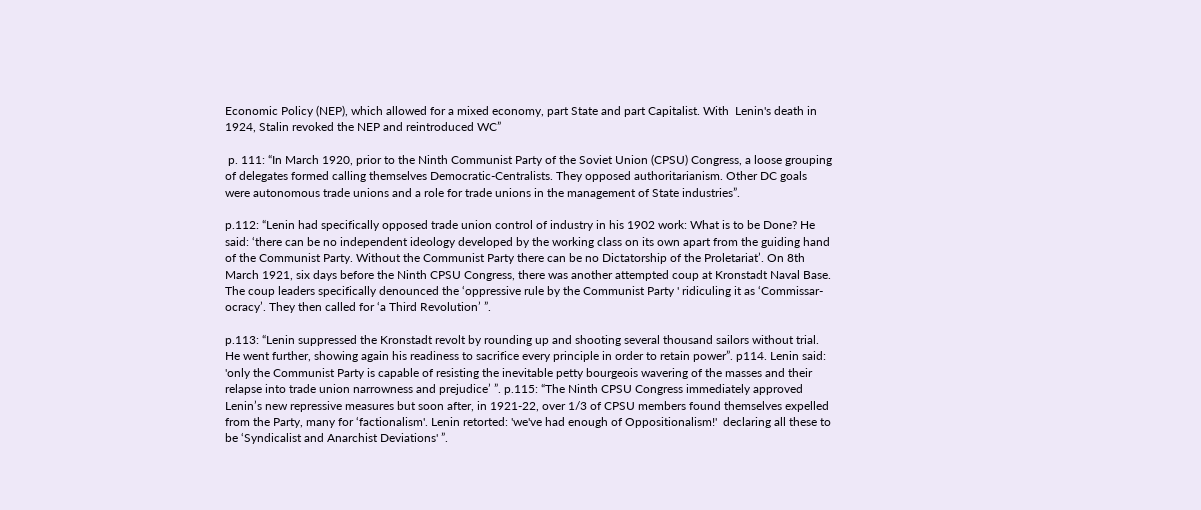Economic Policy (NEP), which allowed for a mixed economy, part State and part Capitalist. With  Lenin's death in 1924, Stalin revoked the NEP and reintroduced WC”

 p. 111: “In March 1920, prior to the Ninth Communist Party of the Soviet Union (CPSU) Congress, a loose grouping of delegates formed calling themselves Democratic-Centralists. They opposed authoritarianism. Other DC goals were autonomous trade unions and a role for trade unions in the management of State industries”.

p.112: “Lenin had specifically opposed trade union control of industry in his 1902 work: What is to be Done? He said: ‘there can be no independent ideology developed by the working class on its own apart from the guiding hand of the Communist Party. Without the Communist Party there can be no Dictatorship of the Proletariat’. On 8th March 1921, six days before the Ninth CPSU Congress, there was another attempted coup at Kronstadt Naval Base. The coup leaders specifically denounced the ‘oppressive rule by the Communist Party ' ridiculing it as ‘Commissar-ocracy’. They then called for ‘a Third Revolution’ ”.

p.113: “Lenin suppressed the Kronstadt revolt by rounding up and shooting several thousand sailors without trial. He went further, showing again his readiness to sacrifice every principle in order to retain power”. p114. Lenin said: 'only the Communist Party is capable of resisting the inevitable petty bourgeois wavering of the masses and their relapse into trade union narrowness and prejudice’ ”. p.115: “The Ninth CPSU Congress immediately approved Lenin’s new repressive measures but soon after, in 1921-22, over 1/3 of CPSU members found themselves expelled from the Party, many for ‘factionalism'. Lenin retorted: 'we've had enough of Oppositionalism!'  declaring all these to be ‘Syndicalist and Anarchist Deviations' ”.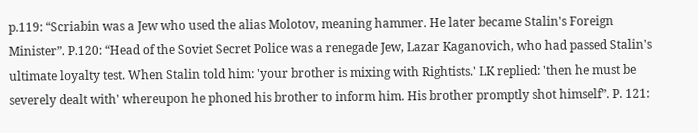p.119: “Scriabin was a Jew who used the alias Molotov, meaning hammer. He later became Stalin's Foreign Minister”. P.120: “Head of the Soviet Secret Police was a renegade Jew, Lazar Kaganovich, who had passed Stalin's ultimate loyalty test. When Stalin told him: 'your brother is mixing with Rightists.' LK replied: 'then he must be severely dealt with' whereupon he phoned his brother to inform him. His brother promptly shot himself”. P. 121: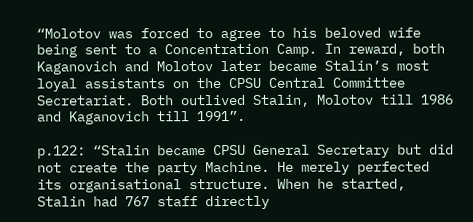“Molotov was forced to agree to his beloved wife being sent to a Concentration Camp. In reward, both Kaganovich and Molotov later became Stalin’s most loyal assistants on the CPSU Central Committee Secretariat. Both outlived Stalin, Molotov till 1986 and Kaganovich till 1991”.

p.122: “Stalin became CPSU General Secretary but did not create the party Machine. He merely perfected its organisational structure. When he started, Stalin had 767 staff directly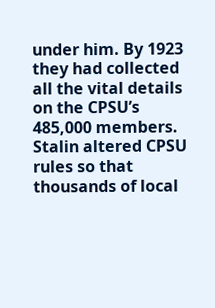under him. By 1923 they had collected all the vital details on the CPSU’s 485,000 members. Stalin altered CPSU rules so that thousands of local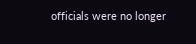officials were no longer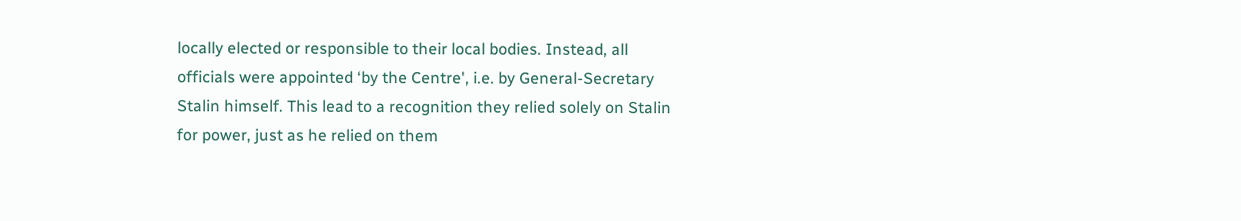locally elected or responsible to their local bodies. Instead, all officials were appointed ‘by the Centre', i.e. by General-Secretary Stalin himself. This lead to a recognition they relied solely on Stalin for power, just as he relied on them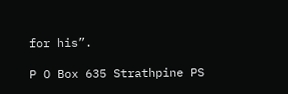for his”.

P O Box 635 Strathpine PS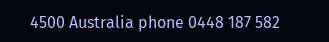4500 Australia phone 0448 187 582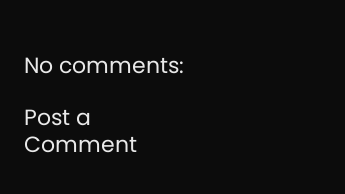No comments:

Post a Comment